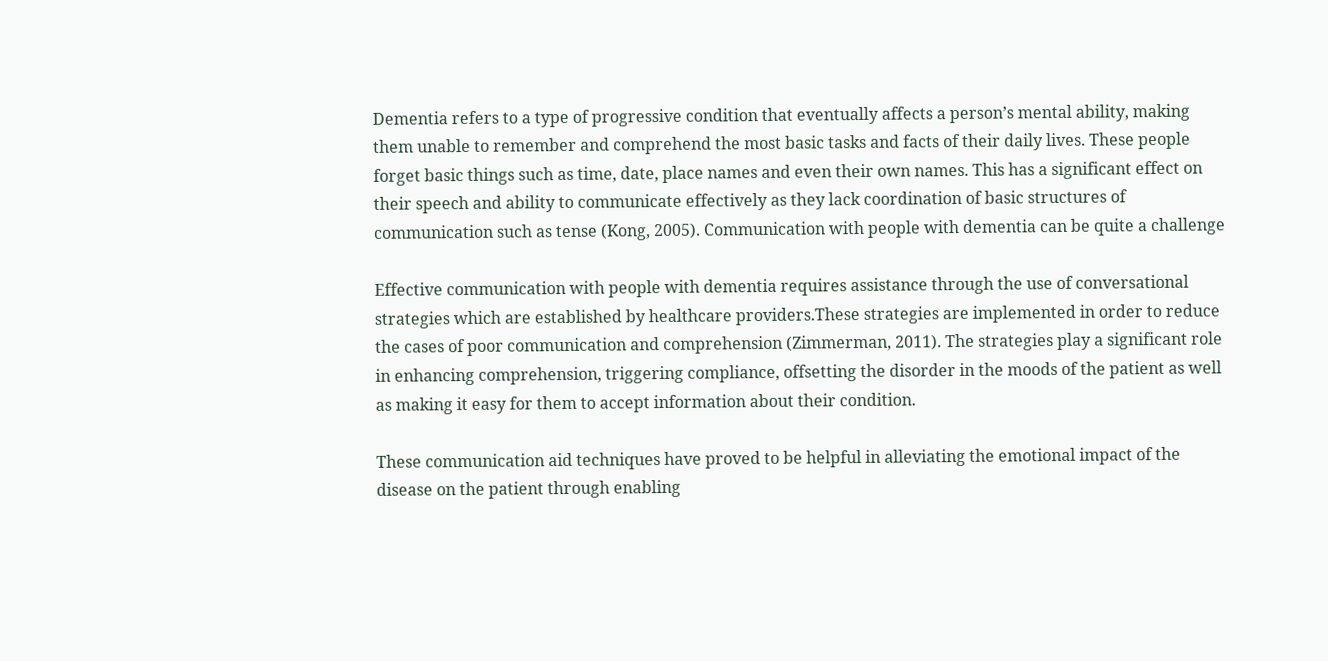Dementia refers to a type of progressive condition that eventually affects a person’s mental ability, making them unable to remember and comprehend the most basic tasks and facts of their daily lives. These people forget basic things such as time, date, place names and even their own names. This has a significant effect on their speech and ability to communicate effectively as they lack coordination of basic structures of communication such as tense (Kong, 2005). Communication with people with dementia can be quite a challenge

Effective communication with people with dementia requires assistance through the use of conversational strategies which are established by healthcare providers.These strategies are implemented in order to reduce the cases of poor communication and comprehension (Zimmerman, 2011). The strategies play a significant role in enhancing comprehension, triggering compliance, offsetting the disorder in the moods of the patient as well as making it easy for them to accept information about their condition.

These communication aid techniques have proved to be helpful in alleviating the emotional impact of the disease on the patient through enabling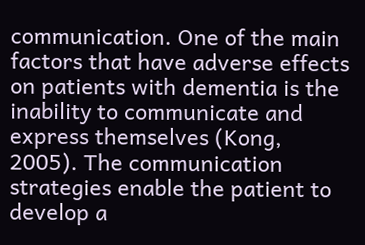communication. One of the main factors that have adverse effects on patients with dementia is the inability to communicate and express themselves (Kong, 2005). The communication strategies enable the patient to develop a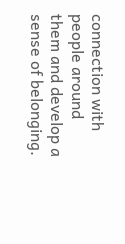connection with people around them and develop a sense of belonging.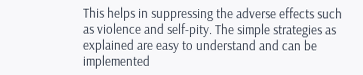This helps in suppressing the adverse effects such as violence and self-pity. The simple strategies as explained are easy to understand and can be implemented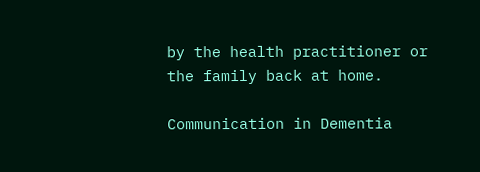by the health practitioner or the family back at home.

Communication in Dementia